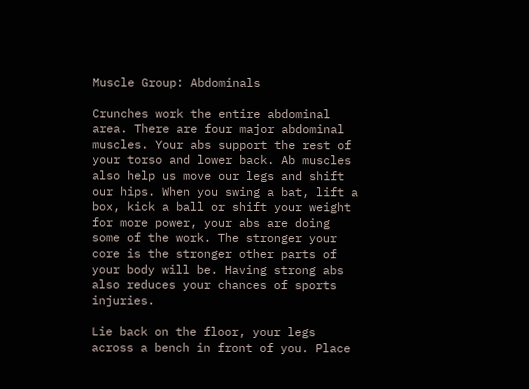Muscle Group: Abdominals

Crunches work the entire abdominal area. There are four major abdominal muscles. Your abs support the rest of your torso and lower back. Ab muscles also help us move our legs and shift our hips. When you swing a bat, lift a box, kick a ball or shift your weight for more power, your abs are doing some of the work. The stronger your core is the stronger other parts of your body will be. Having strong abs also reduces your chances of sports injuries.

Lie back on the floor, your legs across a bench in front of you. Place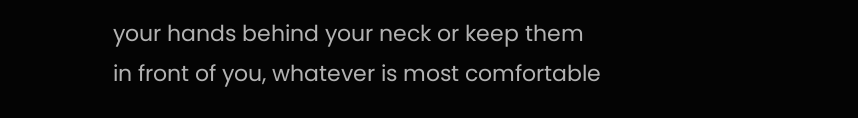your hands behind your neck or keep them in front of you, whatever is most comfortable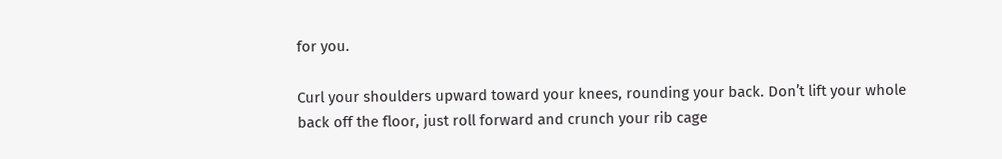for you.

Curl your shoulders upward toward your knees, rounding your back. Don’t lift your whole back off the floor, just roll forward and crunch your rib cage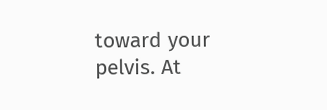toward your pelvis. At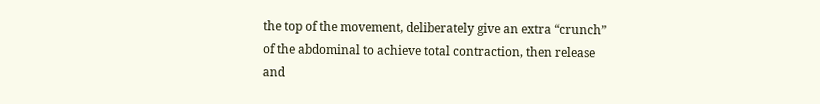the top of the movement, deliberately give an extra “crunch” of the abdominal to achieve total contraction, then release and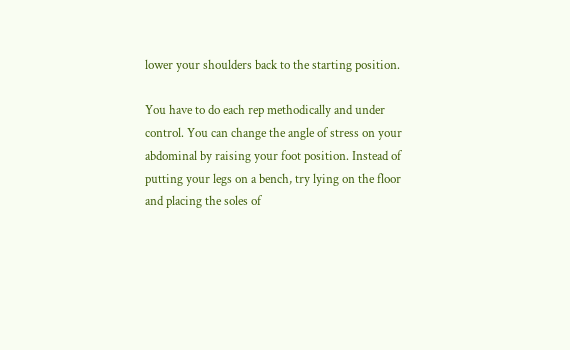lower your shoulders back to the starting position.

You have to do each rep methodically and under control. You can change the angle of stress on your abdominal by raising your foot position. Instead of putting your legs on a bench, try lying on the floor and placing the soles of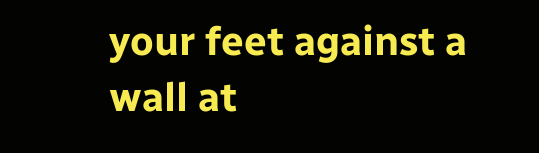your feet against a wall at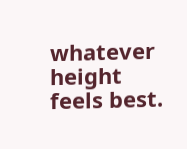whatever height feels best.